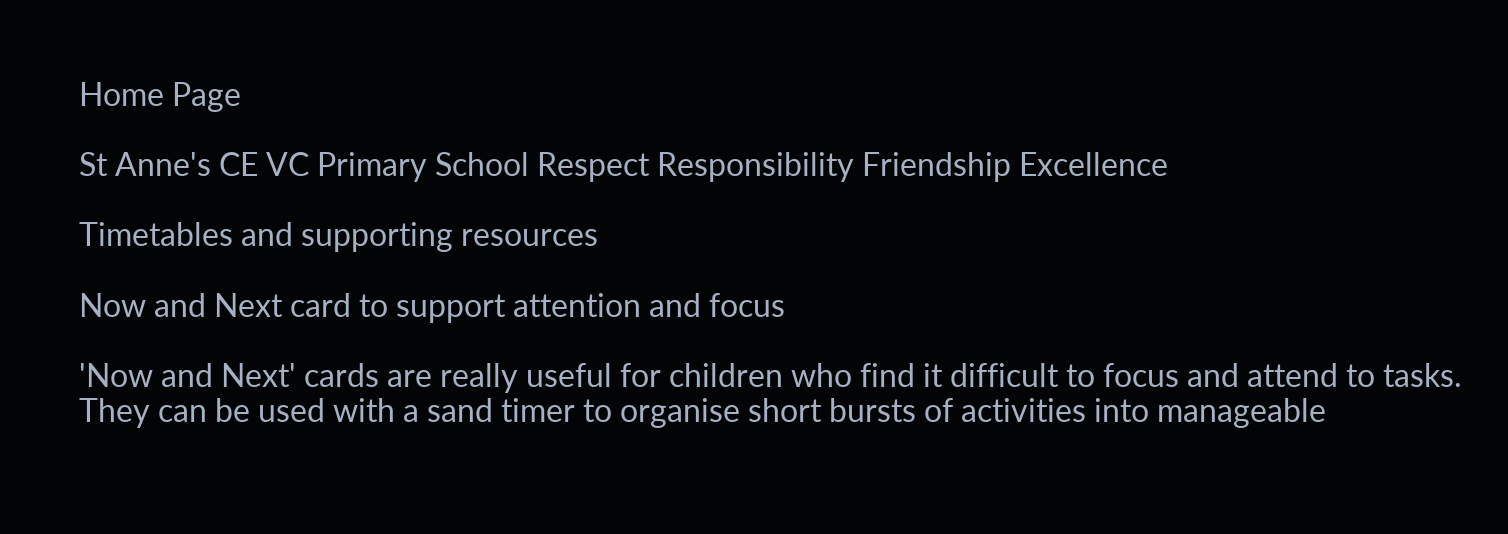Home Page

St Anne's CE VC Primary School Respect Responsibility Friendship Excellence

Timetables and supporting resources

Now and Next card to support attention and focus

'Now and Next' cards are really useful for children who find it difficult to focus and attend to tasks. They can be used with a sand timer to organise short bursts of activities into manageable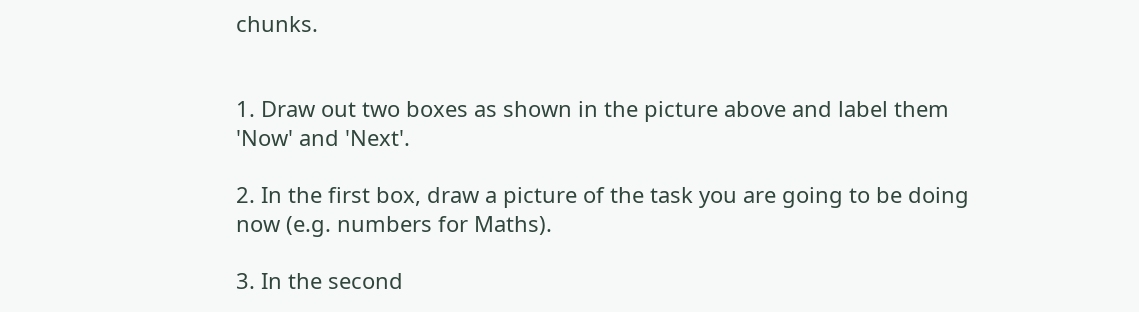chunks.


1. Draw out two boxes as shown in the picture above and label them 'Now' and 'Next'.

2. In the first box, draw a picture of the task you are going to be doing now (e.g. numbers for Maths).

3. In the second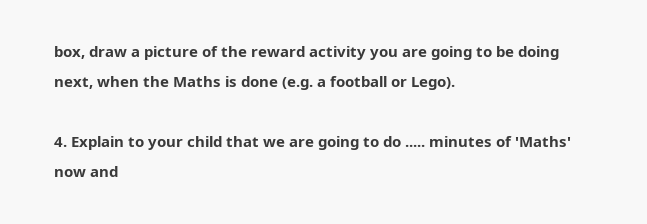box, draw a picture of the reward activity you are going to be doing next, when the Maths is done (e.g. a football or Lego).

4. Explain to your child that we are going to do ..... minutes of 'Maths' now and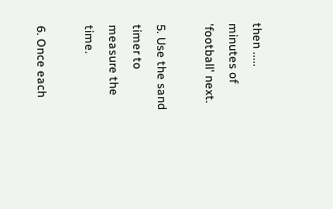then ..... minutes of 'football' next.

5. Use the sand timer to measure the time.

6. Once each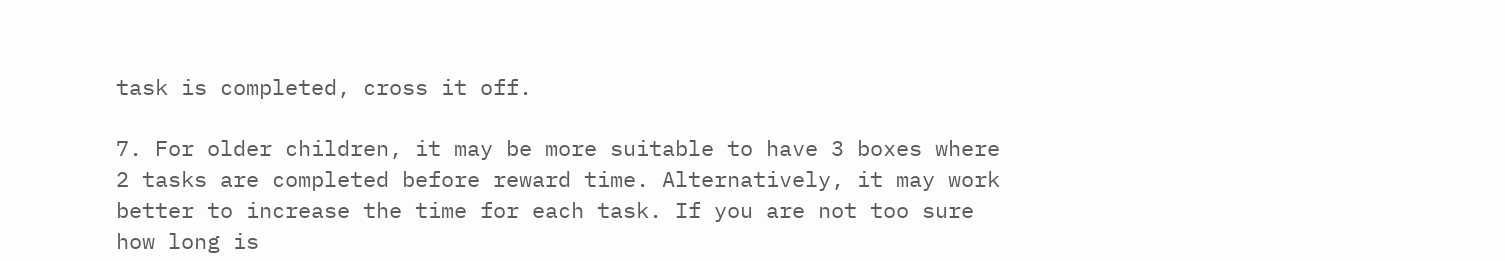task is completed, cross it off.

7. For older children, it may be more suitable to have 3 boxes where 2 tasks are completed before reward time. Alternatively, it may work better to increase the time for each task. If you are not too sure how long is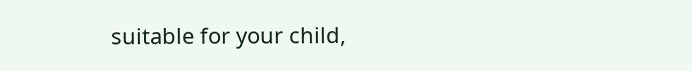suitable for your child,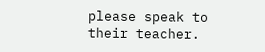please speak to their teacher.